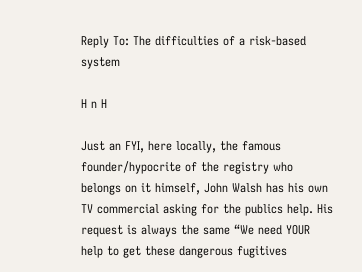Reply To: The difficulties of a risk-based system

H n H

Just an FYI, here locally, the famous founder/hypocrite of the registry who belongs on it himself, John Walsh has his own TV commercial asking for the publics help. His request is always the same “We need YOUR help to get these dangerous fugitives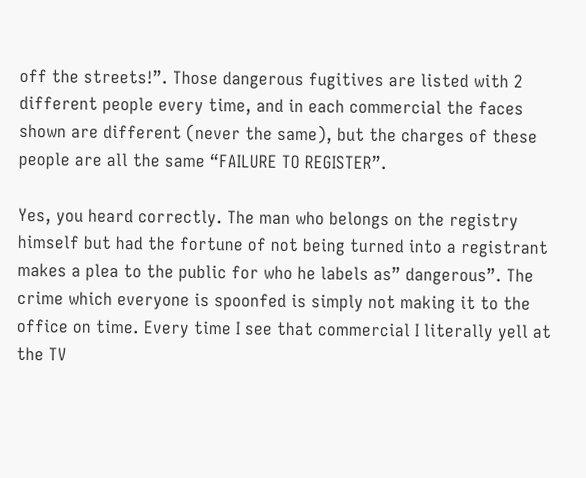off the streets!”. Those dangerous fugitives are listed with 2 different people every time, and in each commercial the faces shown are different (never the same), but the charges of these people are all the same “FAILURE TO REGISTER”.

Yes, you heard correctly. The man who belongs on the registry himself but had the fortune of not being turned into a registrant makes a plea to the public for who he labels as” dangerous”. The crime which everyone is spoonfed is simply not making it to the office on time. Every time I see that commercial I literally yell at the TV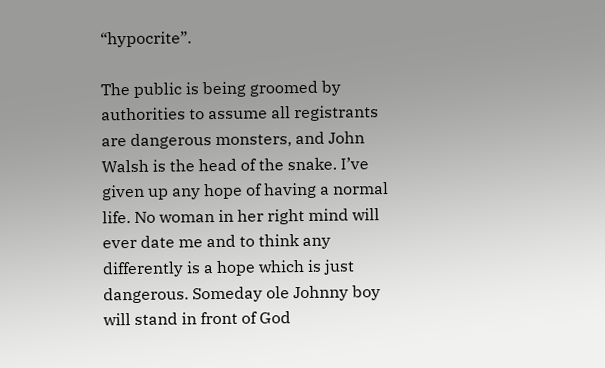“hypocrite”.

The public is being groomed by authorities to assume all registrants are dangerous monsters, and John Walsh is the head of the snake. I’ve given up any hope of having a normal life. No woman in her right mind will ever date me and to think any differently is a hope which is just dangerous. Someday ole Johnny boy will stand in front of God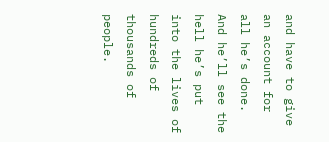and have to give an account for all he’s done. And he’ll see the hell he’s put into the lives of hundreds of thousands of people.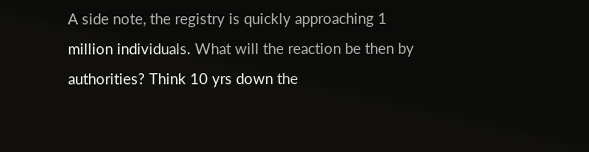A side note, the registry is quickly approaching 1 million individuals. What will the reaction be then by authorities? Think 10 yrs down the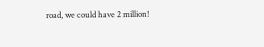road, we could have 2 million!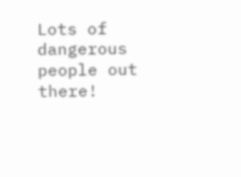Lots of dangerous people out there!